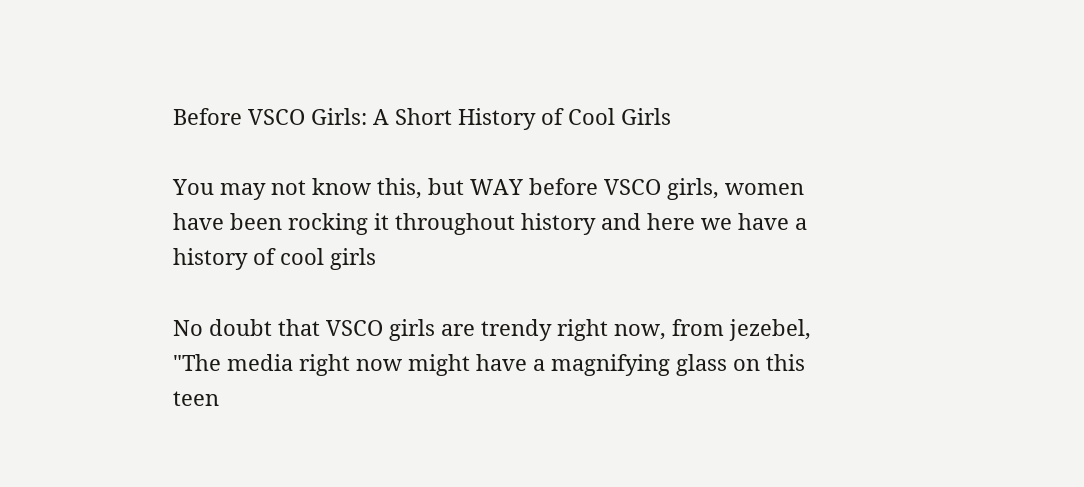Before VSCO Girls: A Short History of Cool Girls

You may not know this, but WAY before VSCO girls, women have been rocking it throughout history and here we have a history of cool girls

No doubt that VSCO girls are trendy right now, from jezebel, "The media right now might have a magnifying glass on this teen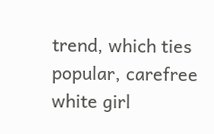trend, which ties popular, carefree white girl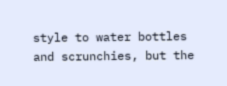style to water bottles and scrunchies, but the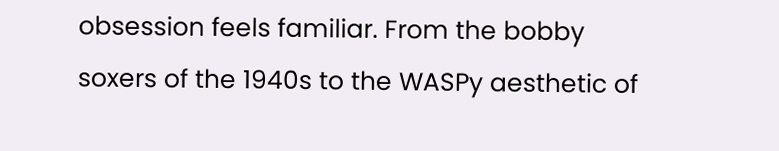obsession feels familiar. From the bobby soxers of the 1940s to the WASPy aesthetic of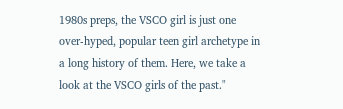1980s preps, the VSCO girl is just one over-hyped, popular teen girl archetype in a long history of them. Here, we take a look at the VSCO girls of the past."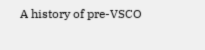A history of pre-VSCO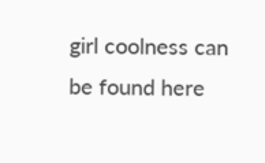girl coolness can be found here